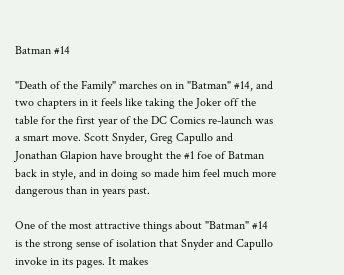Batman #14

"Death of the Family" marches on in "Batman" #14, and two chapters in it feels like taking the Joker off the table for the first year of the DC Comics re-launch was a smart move. Scott Snyder, Greg Capullo and Jonathan Glapion have brought the #1 foe of Batman back in style, and in doing so made him feel much more dangerous than in years past.

One of the most attractive things about "Batman" #14 is the strong sense of isolation that Snyder and Capullo invoke in its pages. It makes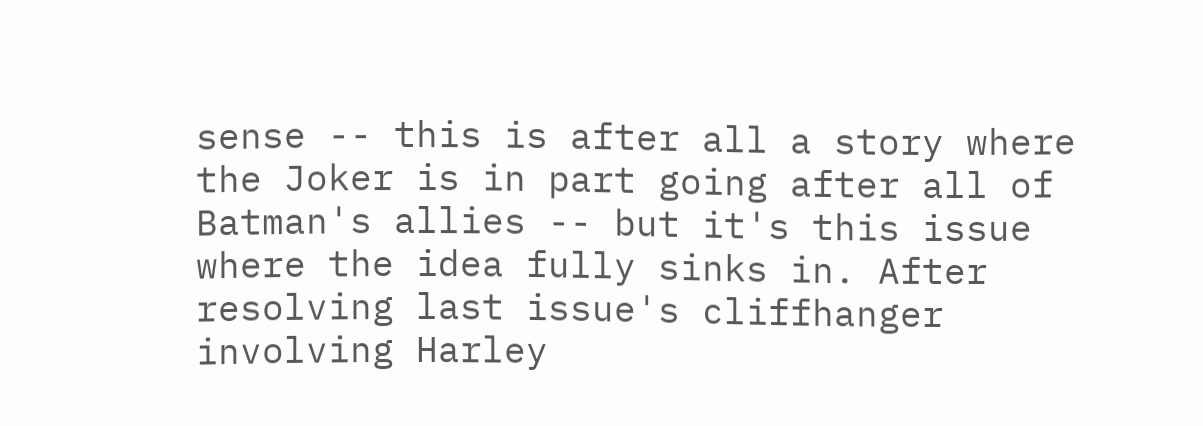sense -- this is after all a story where the Joker is in part going after all of Batman's allies -- but it's this issue where the idea fully sinks in. After resolving last issue's cliffhanger involving Harley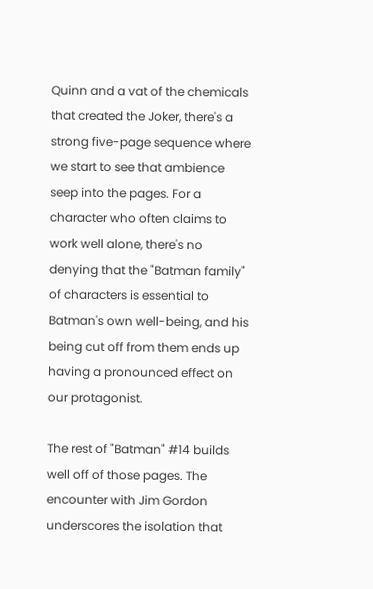Quinn and a vat of the chemicals that created the Joker, there's a strong five-page sequence where we start to see that ambience seep into the pages. For a character who often claims to work well alone, there's no denying that the "Batman family" of characters is essential to Batman's own well-being, and his being cut off from them ends up having a pronounced effect on our protagonist.

The rest of "Batman" #14 builds well off of those pages. The encounter with Jim Gordon underscores the isolation that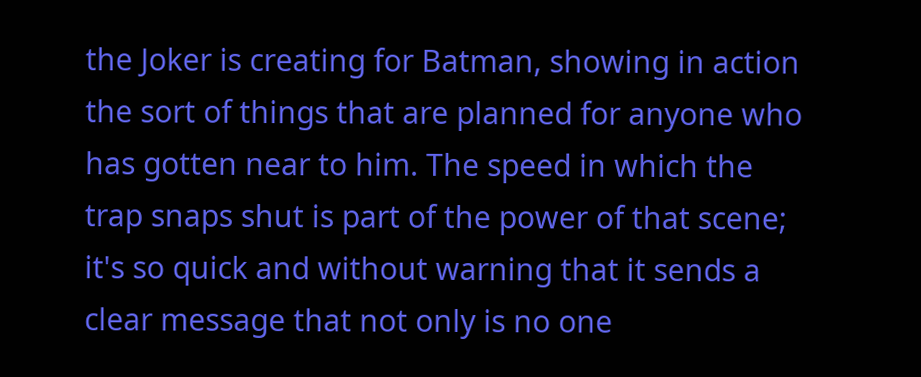the Joker is creating for Batman, showing in action the sort of things that are planned for anyone who has gotten near to him. The speed in which the trap snaps shut is part of the power of that scene; it's so quick and without warning that it sends a clear message that not only is no one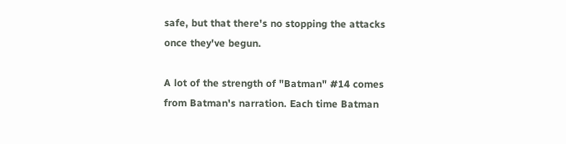safe, but that there's no stopping the attacks once they've begun.

A lot of the strength of "Batman" #14 comes from Batman's narration. Each time Batman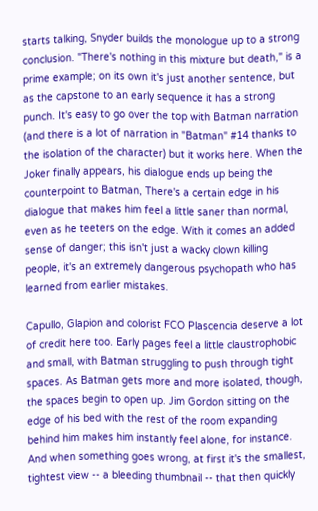starts talking, Snyder builds the monologue up to a strong conclusion. "There's nothing in this mixture but death," is a prime example; on its own it's just another sentence, but as the capstone to an early sequence it has a strong punch. It's easy to go over the top with Batman narration (and there is a lot of narration in "Batman" #14 thanks to the isolation of the character) but it works here. When the Joker finally appears, his dialogue ends up being the counterpoint to Batman, There's a certain edge in his dialogue that makes him feel a little saner than normal, even as he teeters on the edge. With it comes an added sense of danger; this isn't just a wacky clown killing people, it's an extremely dangerous psychopath who has learned from earlier mistakes.

Capullo, Glapion and colorist FCO Plascencia deserve a lot of credit here too. Early pages feel a little claustrophobic and small, with Batman struggling to push through tight spaces. As Batman gets more and more isolated, though, the spaces begin to open up. Jim Gordon sitting on the edge of his bed with the rest of the room expanding behind him makes him instantly feel alone, for instance. And when something goes wrong, at first it's the smallest, tightest view -- a bleeding thumbnail -- that then quickly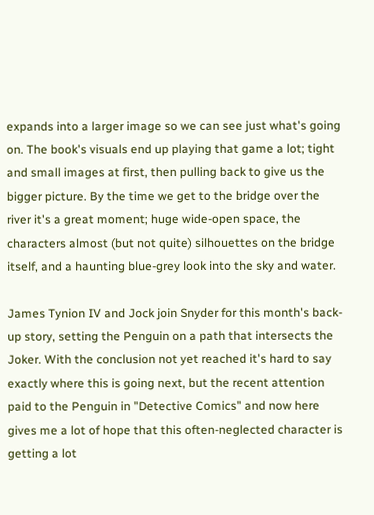expands into a larger image so we can see just what's going on. The book's visuals end up playing that game a lot; tight and small images at first, then pulling back to give us the bigger picture. By the time we get to the bridge over the river it's a great moment; huge wide-open space, the characters almost (but not quite) silhouettes on the bridge itself, and a haunting blue-grey look into the sky and water.

James Tynion IV and Jock join Snyder for this month's back-up story, setting the Penguin on a path that intersects the Joker. With the conclusion not yet reached it's hard to say exactly where this is going next, but the recent attention paid to the Penguin in "Detective Comics" and now here gives me a lot of hope that this often-neglected character is getting a lot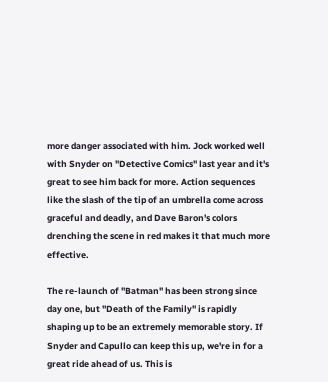more danger associated with him. Jock worked well with Snyder on "Detective Comics" last year and it's great to see him back for more. Action sequences like the slash of the tip of an umbrella come across graceful and deadly, and Dave Baron's colors drenching the scene in red makes it that much more effective.

The re-launch of "Batman" has been strong since day one, but "Death of the Family" is rapidly shaping up to be an extremely memorable story. If Snyder and Capullo can keep this up, we're in for a great ride ahead of us. This is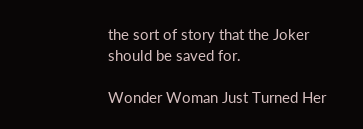the sort of story that the Joker should be saved for.

Wonder Woman Just Turned Her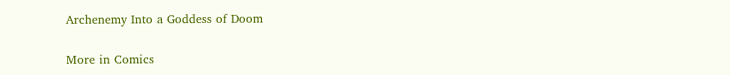Archenemy Into a Goddess of Doom

More in Comics